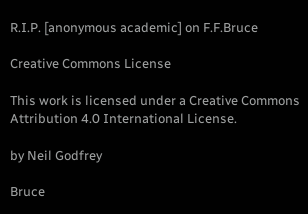R.I.P. [anonymous academic] on F.F.Bruce

Creative Commons License

This work is licensed under a Creative Commons Attribution 4.0 International License.

by Neil Godfrey

Bruce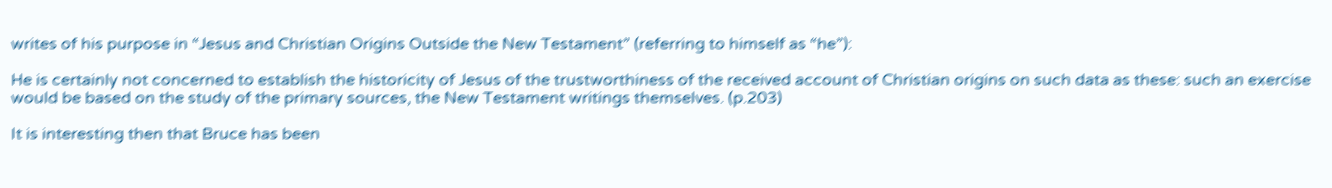writes of his purpose in “Jesus and Christian Origins Outside the New Testament” (referring to himself as “he”):

He is certainly not concerned to establish the historicity of Jesus of the trustworthiness of the received account of Christian origins on such data as these: such an exercise would be based on the study of the primary sources, the New Testament writings themselves. (p.203)

It is interesting then that Bruce has been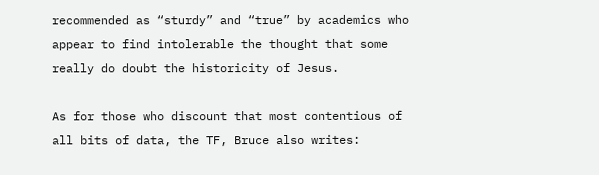recommended as “sturdy” and “true” by academics who appear to find intolerable the thought that some really do doubt the historicity of Jesus.

As for those who discount that most contentious of all bits of data, the TF, Bruce also writes: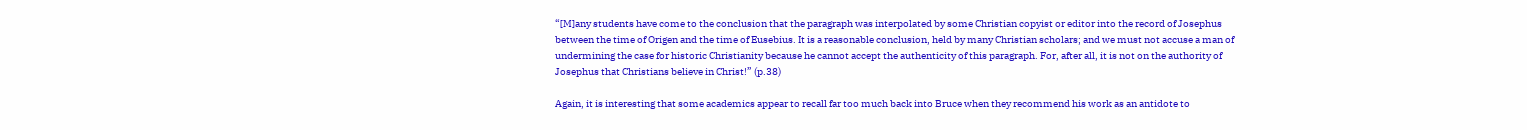“[M]any students have come to the conclusion that the paragraph was interpolated by some Christian copyist or editor into the record of Josephus between the time of Origen and the time of Eusebius. It is a reasonable conclusion, held by many Christian scholars; and we must not accuse a man of undermining the case for historic Christianity because he cannot accept the authenticity of this paragraph. For, after all, it is not on the authority of Josephus that Christians believe in Christ!” (p.38)

Again, it is interesting that some academics appear to recall far too much back into Bruce when they recommend his work as an antidote to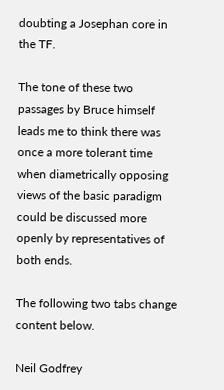doubting a Josephan core in the TF.

The tone of these two passages by Bruce himself leads me to think there was once a more tolerant time when diametrically opposing views of the basic paradigm could be discussed more openly by representatives of both ends.

The following two tabs change content below.

Neil Godfrey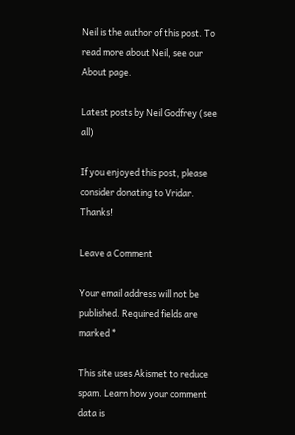Neil is the author of this post. To read more about Neil, see our About page.

Latest posts by Neil Godfrey (see all)

If you enjoyed this post, please consider donating to Vridar. Thanks!

Leave a Comment

Your email address will not be published. Required fields are marked *

This site uses Akismet to reduce spam. Learn how your comment data is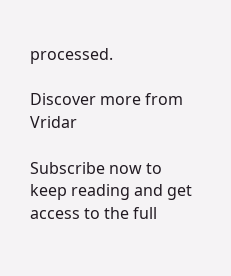processed.

Discover more from Vridar

Subscribe now to keep reading and get access to the full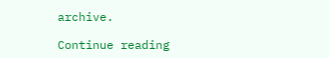archive.

Continue reading